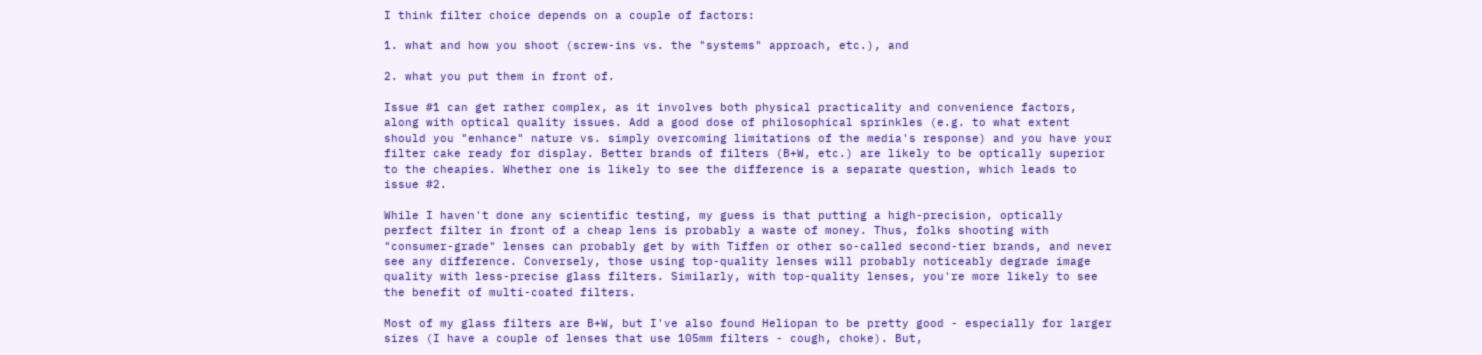I think filter choice depends on a couple of factors:

1. what and how you shoot (screw-ins vs. the "systems" approach, etc.), and

2. what you put them in front of.

Issue #1 can get rather complex, as it involves both physical practicality and convenience factors, along with optical quality issues. Add a good dose of philosophical sprinkles (e.g. to what extent should you "enhance" nature vs. simply overcoming limitations of the media's response) and you have your filter cake ready for display. Better brands of filters (B+W, etc.) are likely to be optically superior to the cheapies. Whether one is likely to see the difference is a separate question, which leads to issue #2.

While I haven't done any scientific testing, my guess is that putting a high-precision, optically perfect filter in front of a cheap lens is probably a waste of money. Thus, folks shooting with "consumer-grade" lenses can probably get by with Tiffen or other so-called second-tier brands, and never see any difference. Conversely, those using top-quality lenses will probably noticeably degrade image quality with less-precise glass filters. Similarly, with top-quality lenses, you're more likely to see the benefit of multi-coated filters.

Most of my glass filters are B+W, but I've also found Heliopan to be pretty good - especially for larger sizes (I have a couple of lenses that use 105mm filters - cough, choke). But,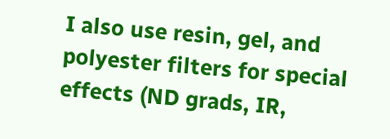I also use resin, gel, and polyester filters for special effects (ND grads, IR,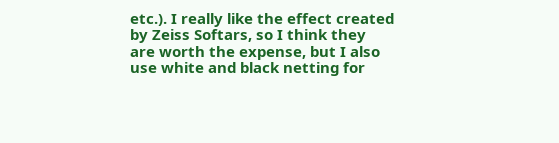etc.). I really like the effect created by Zeiss Softars, so I think they are worth the expense, but I also use white and black netting for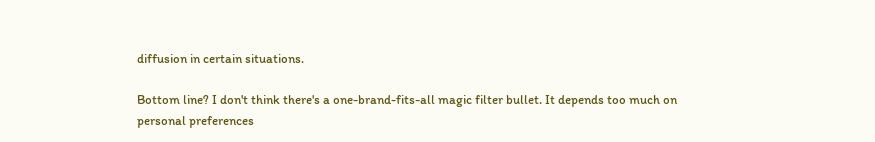diffusion in certain situations.

Bottom line? I don't think there's a one-brand-fits-all magic filter bullet. It depends too much on personal preferences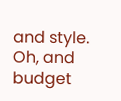and style. Oh, and budget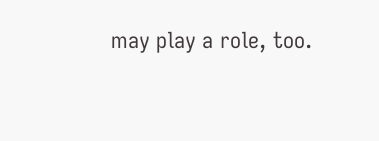may play a role, too.